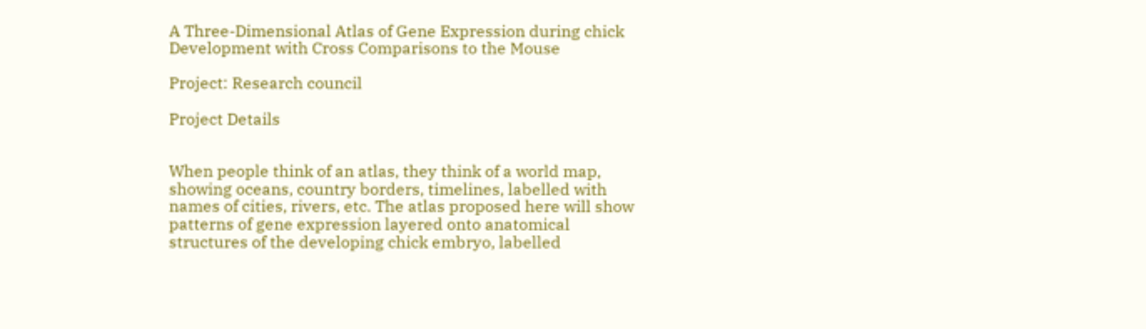A Three-Dimensional Atlas of Gene Expression during chick Development with Cross Comparisons to the Mouse

Project: Research council

Project Details


When people think of an atlas, they think of a world map, showing oceans, country borders, timelines, labelled with names of cities, rivers, etc. The atlas proposed here will show patterns of gene expression layered onto anatomical structures of the developing chick embryo, labelled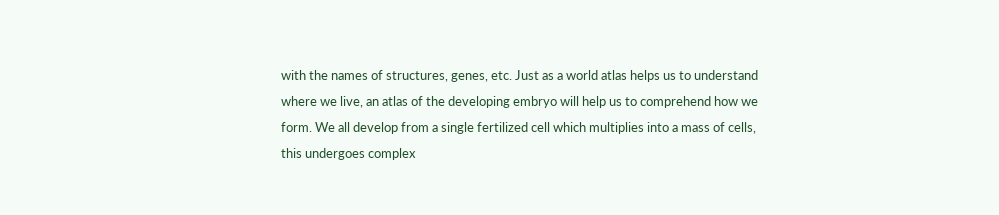with the names of structures, genes, etc. Just as a world atlas helps us to understand where we live, an atlas of the developing embryo will help us to comprehend how we form. We all develop from a single fertilized cell which multiplies into a mass of cells, this undergoes complex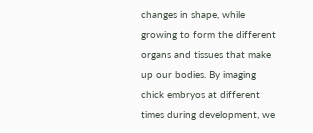changes in shape, while growing to form the different organs and tissues that make up our bodies. By imaging chick embryos at different times during development, we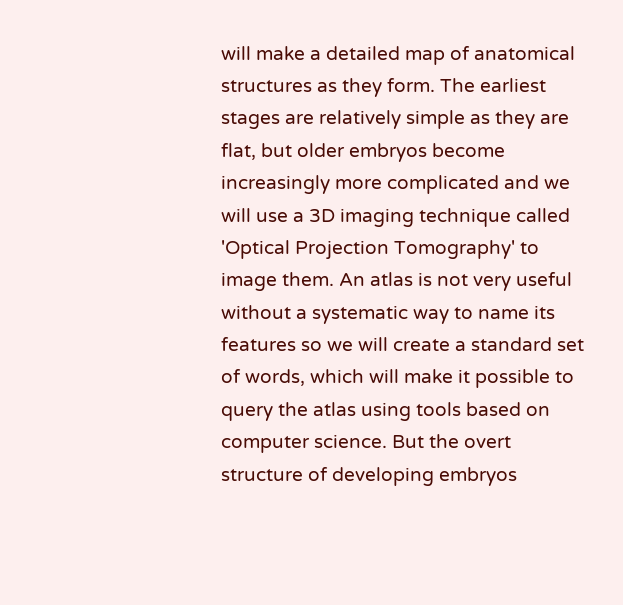will make a detailed map of anatomical structures as they form. The earliest stages are relatively simple as they are flat, but older embryos become increasingly more complicated and we will use a 3D imaging technique called 'Optical Projection Tomography' to image them. An atlas is not very useful without a systematic way to name its features so we will create a standard set of words, which will make it possible to query the atlas using tools based on computer science. But the overt structure of developing embryos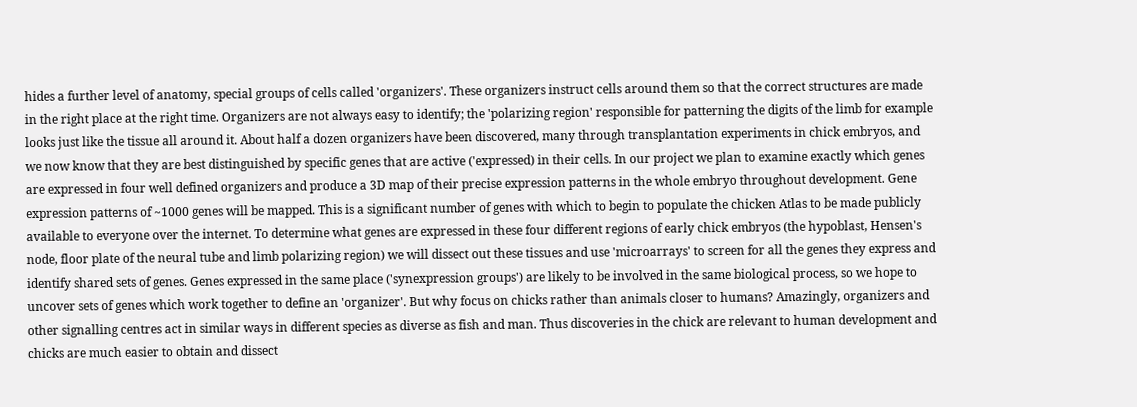hides a further level of anatomy, special groups of cells called 'organizers'. These organizers instruct cells around them so that the correct structures are made in the right place at the right time. Organizers are not always easy to identify; the 'polarizing region' responsible for patterning the digits of the limb for example looks just like the tissue all around it. About half a dozen organizers have been discovered, many through transplantation experiments in chick embryos, and we now know that they are best distinguished by specific genes that are active ('expressed) in their cells. In our project we plan to examine exactly which genes are expressed in four well defined organizers and produce a 3D map of their precise expression patterns in the whole embryo throughout development. Gene expression patterns of ~1000 genes will be mapped. This is a significant number of genes with which to begin to populate the chicken Atlas to be made publicly available to everyone over the internet. To determine what genes are expressed in these four different regions of early chick embryos (the hypoblast, Hensen's node, floor plate of the neural tube and limb polarizing region) we will dissect out these tissues and use 'microarrays' to screen for all the genes they express and identify shared sets of genes. Genes expressed in the same place ('synexpression groups') are likely to be involved in the same biological process, so we hope to uncover sets of genes which work together to define an 'organizer'. But why focus on chicks rather than animals closer to humans? Amazingly, organizers and other signalling centres act in similar ways in different species as diverse as fish and man. Thus discoveries in the chick are relevant to human development and chicks are much easier to obtain and dissect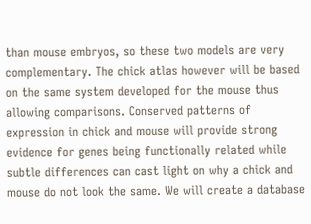than mouse embryos, so these two models are very complementary. The chick atlas however will be based on the same system developed for the mouse thus allowing comparisons. Conserved patterns of expression in chick and mouse will provide strong evidence for genes being functionally related while subtle differences can cast light on why a chick and mouse do not look the same. We will create a database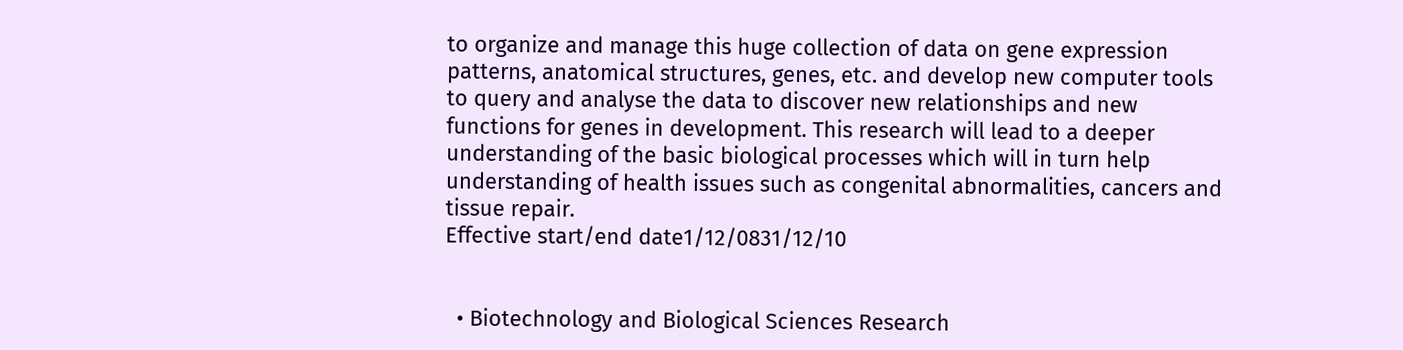to organize and manage this huge collection of data on gene expression patterns, anatomical structures, genes, etc. and develop new computer tools to query and analyse the data to discover new relationships and new functions for genes in development. This research will lead to a deeper understanding of the basic biological processes which will in turn help understanding of health issues such as congenital abnormalities, cancers and tissue repair.
Effective start/end date1/12/0831/12/10


  • Biotechnology and Biological Sciences Research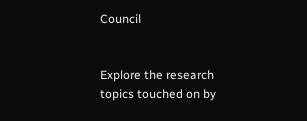Council


Explore the research topics touched on by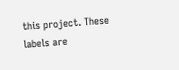this project. These labels are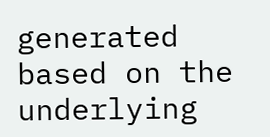generated based on the underlying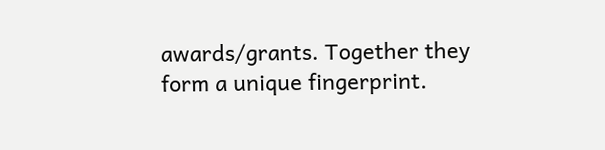awards/grants. Together they form a unique fingerprint.